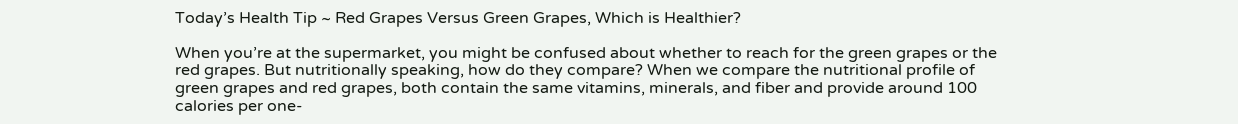Today’s Health Tip ~ Red Grapes Versus Green Grapes, Which is Healthier?

When you’re at the supermarket, you might be confused about whether to reach for the green grapes or the red grapes. But nutritionally speaking, how do they compare? When we compare the nutritional profile of green grapes and red grapes, both contain the same vitamins, minerals, and fiber and provide around 100 calories per one-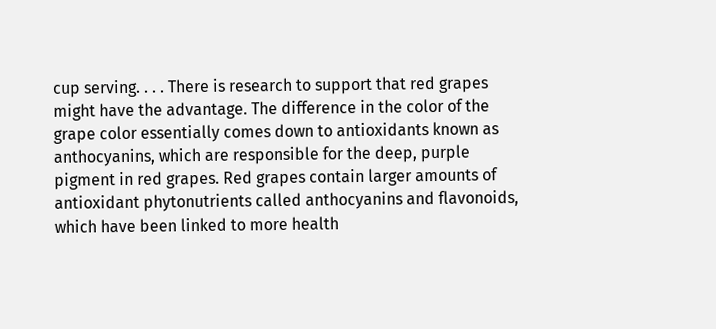cup serving. . . . There is research to support that red grapes might have the advantage. The difference in the color of the grape color essentially comes down to antioxidants known as anthocyanins, which are responsible for the deep, purple pigment in red grapes. Red grapes contain larger amounts of antioxidant phytonutrients called anthocyanins and flavonoids, which have been linked to more health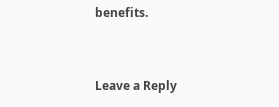benefits.


Leave a Reply